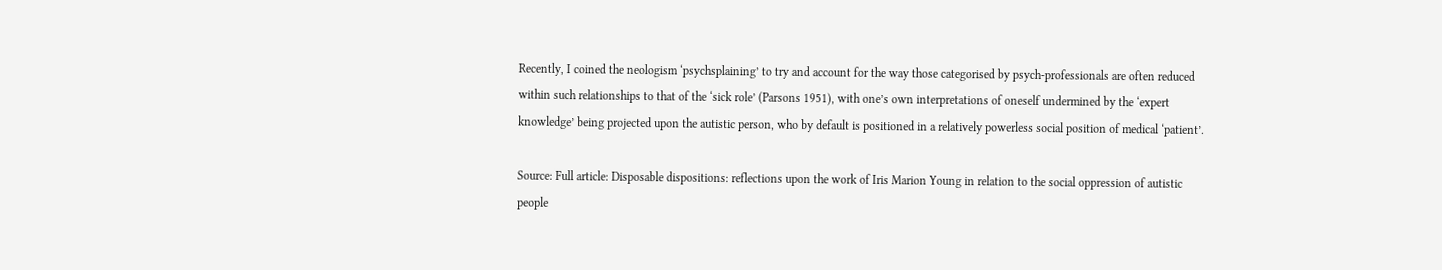Recently, I coined the neologism ‘psychsplaining’ to try and account for the way those categorised by psych-professionals are often reduced within such relationships to that of the ‘sick role’ (Parsons 1951), with one’s own interpretations of oneself undermined by the ‘expert knowledge’ being projected upon the autistic person, who by default is positioned in a relatively powerless social position of medical ‘patient’.

Source: Full article: Disposable dispositions: reflections upon the work of Iris Marion Young in relation to the social oppression of autistic people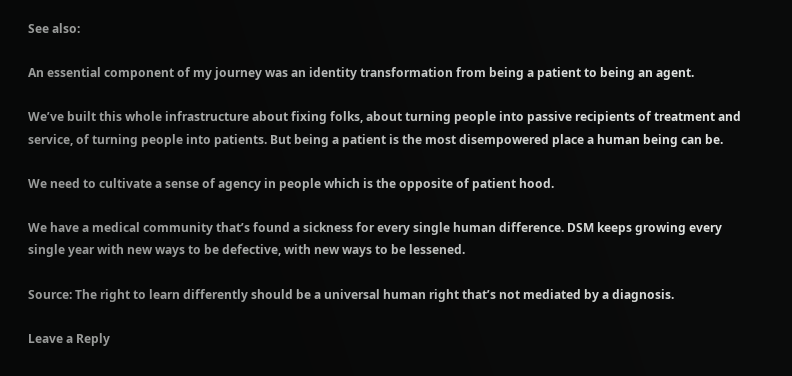See also:

An essential component of my journey was an identity transformation from being a patient to being an agent.

We’ve built this whole infrastructure about fixing folks, about turning people into passive recipients of treatment and service, of turning people into patients. But being a patient is the most disempowered place a human being can be.

We need to cultivate a sense of agency in people which is the opposite of patient hood.

We have a medical community that’s found a sickness for every single human difference. DSM keeps growing every single year with new ways to be defective, with new ways to be lessened.

Source: The right to learn differently should be a universal human right that’s not mediated by a diagnosis.

Leave a Reply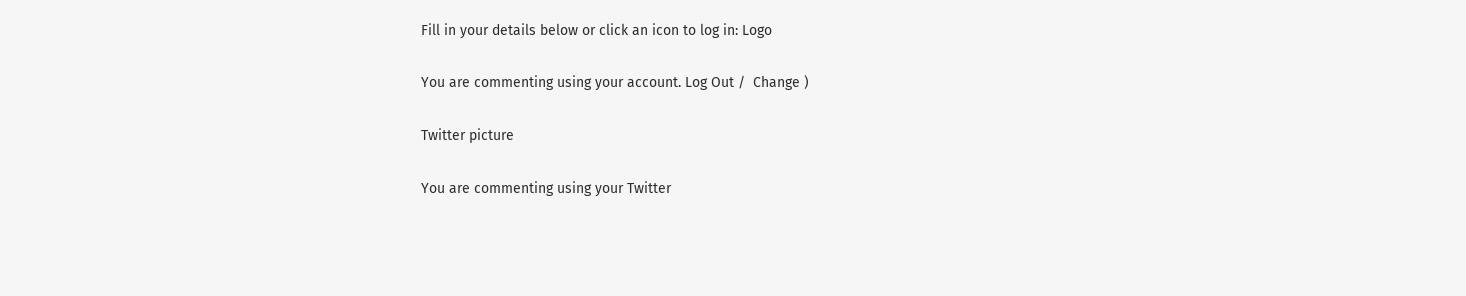Fill in your details below or click an icon to log in: Logo

You are commenting using your account. Log Out /  Change )

Twitter picture

You are commenting using your Twitter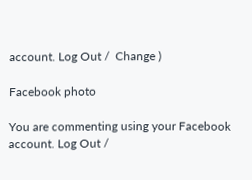account. Log Out /  Change )

Facebook photo

You are commenting using your Facebook account. Log Out /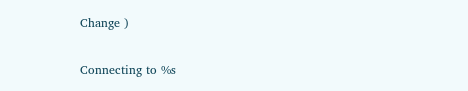Change )

Connecting to %s